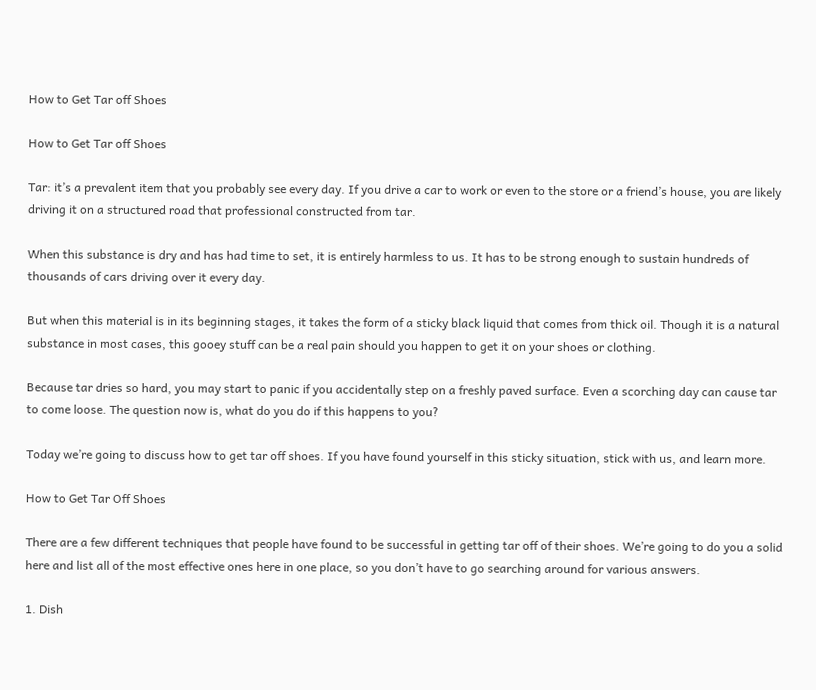How to Get Tar off Shoes

How to Get Tar off Shoes

Tar: it’s a prevalent item that you probably see every day. If you drive a car to work or even to the store or a friend’s house, you are likely driving it on a structured road that professional constructed from tar.

When this substance is dry and has had time to set, it is entirely harmless to us. It has to be strong enough to sustain hundreds of thousands of cars driving over it every day.

But when this material is in its beginning stages, it takes the form of a sticky black liquid that comes from thick oil. Though it is a natural substance in most cases, this gooey stuff can be a real pain should you happen to get it on your shoes or clothing.

Because tar dries so hard, you may start to panic if you accidentally step on a freshly paved surface. Even a scorching day can cause tar to come loose. The question now is, what do you do if this happens to you?

Today we’re going to discuss how to get tar off shoes. If you have found yourself in this sticky situation, stick with us, and learn more.

How to Get Tar Off Shoes

There are a few different techniques that people have found to be successful in getting tar off of their shoes. We’re going to do you a solid here and list all of the most effective ones here in one place, so you don’t have to go searching around for various answers.

1. Dish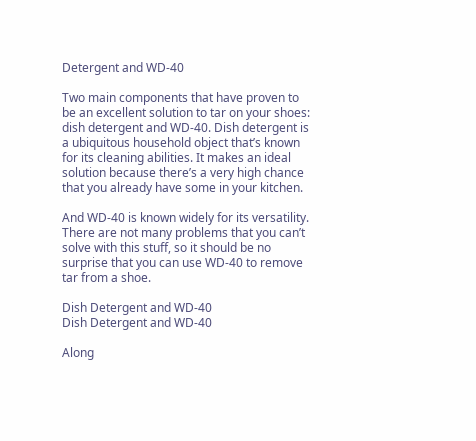Detergent and WD-40

Two main components that have proven to be an excellent solution to tar on your shoes: dish detergent and WD-40. Dish detergent is a ubiquitous household object that’s known for its cleaning abilities. It makes an ideal solution because there’s a very high chance that you already have some in your kitchen.

And WD-40 is known widely for its versatility. There are not many problems that you can’t solve with this stuff, so it should be no surprise that you can use WD-40 to remove tar from a shoe.

Dish Detergent and WD-40
Dish Detergent and WD-40

Along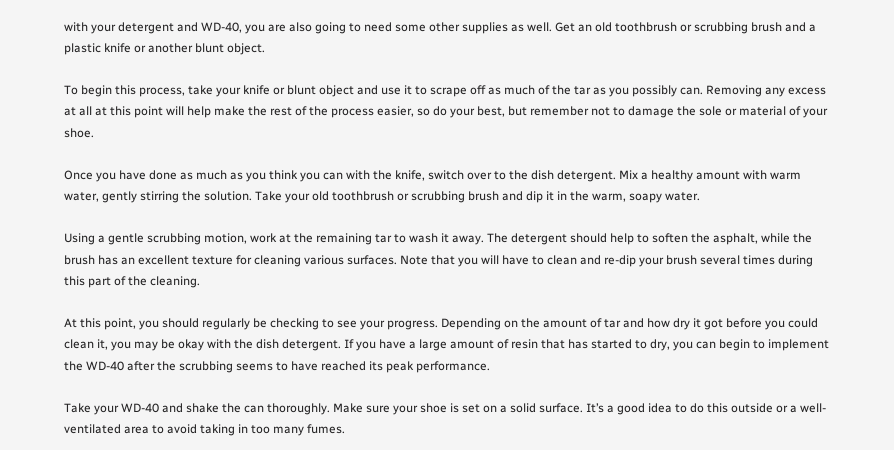with your detergent and WD-40, you are also going to need some other supplies as well. Get an old toothbrush or scrubbing brush and a plastic knife or another blunt object.

To begin this process, take your knife or blunt object and use it to scrape off as much of the tar as you possibly can. Removing any excess at all at this point will help make the rest of the process easier, so do your best, but remember not to damage the sole or material of your shoe.

Once you have done as much as you think you can with the knife, switch over to the dish detergent. Mix a healthy amount with warm water, gently stirring the solution. Take your old toothbrush or scrubbing brush and dip it in the warm, soapy water.

Using a gentle scrubbing motion, work at the remaining tar to wash it away. The detergent should help to soften the asphalt, while the brush has an excellent texture for cleaning various surfaces. Note that you will have to clean and re-dip your brush several times during this part of the cleaning.

At this point, you should regularly be checking to see your progress. Depending on the amount of tar and how dry it got before you could clean it, you may be okay with the dish detergent. If you have a large amount of resin that has started to dry, you can begin to implement the WD-40 after the scrubbing seems to have reached its peak performance.

Take your WD-40 and shake the can thoroughly. Make sure your shoe is set on a solid surface. It’s a good idea to do this outside or a well-ventilated area to avoid taking in too many fumes.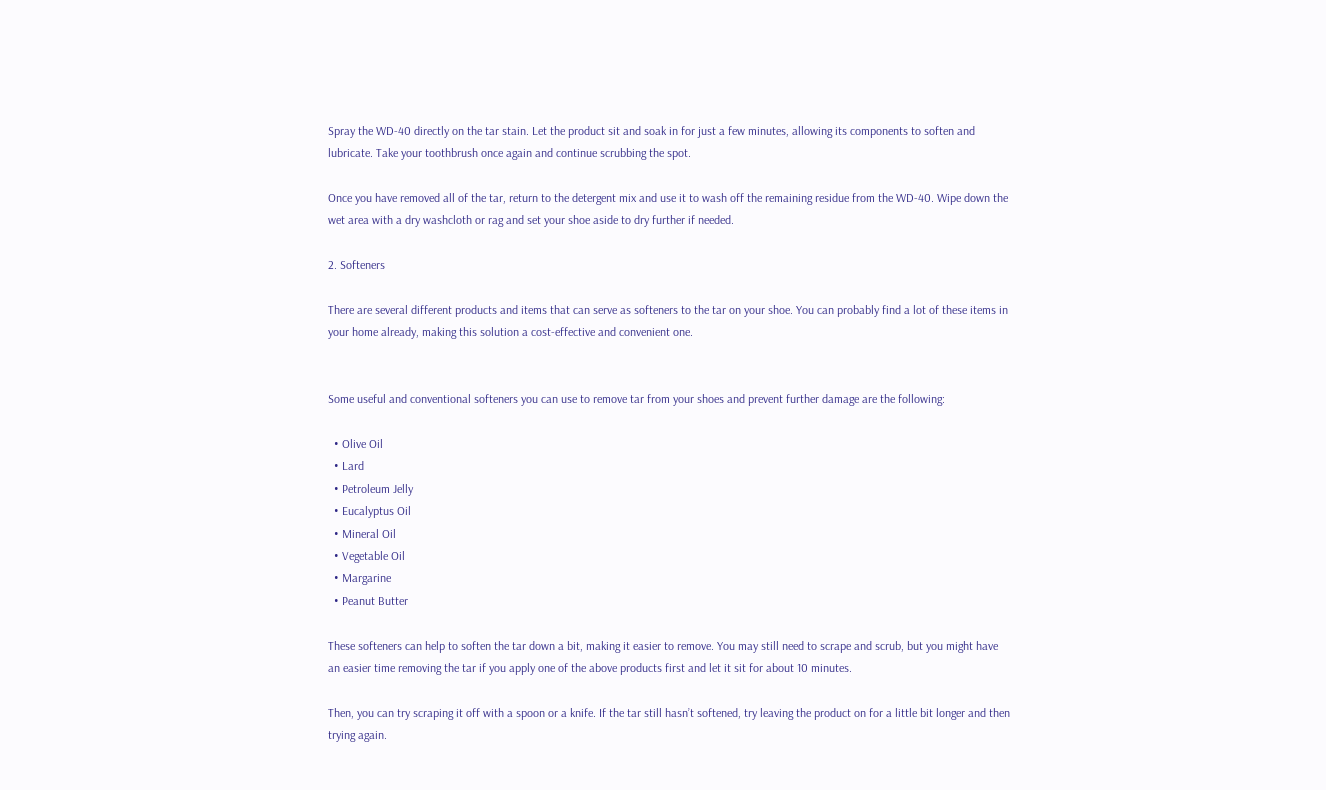Spray the WD-40 directly on the tar stain. Let the product sit and soak in for just a few minutes, allowing its components to soften and lubricate. Take your toothbrush once again and continue scrubbing the spot.

Once you have removed all of the tar, return to the detergent mix and use it to wash off the remaining residue from the WD-40. Wipe down the wet area with a dry washcloth or rag and set your shoe aside to dry further if needed.

2. Softeners

There are several different products and items that can serve as softeners to the tar on your shoe. You can probably find a lot of these items in your home already, making this solution a cost-effective and convenient one.


Some useful and conventional softeners you can use to remove tar from your shoes and prevent further damage are the following:

  • Olive Oil
  • Lard
  • Petroleum Jelly
  • Eucalyptus Oil
  • Mineral Oil
  • Vegetable Oil
  • Margarine
  • Peanut Butter

These softeners can help to soften the tar down a bit, making it easier to remove. You may still need to scrape and scrub, but you might have an easier time removing the tar if you apply one of the above products first and let it sit for about 10 minutes.

Then, you can try scraping it off with a spoon or a knife. If the tar still hasn’t softened, try leaving the product on for a little bit longer and then trying again.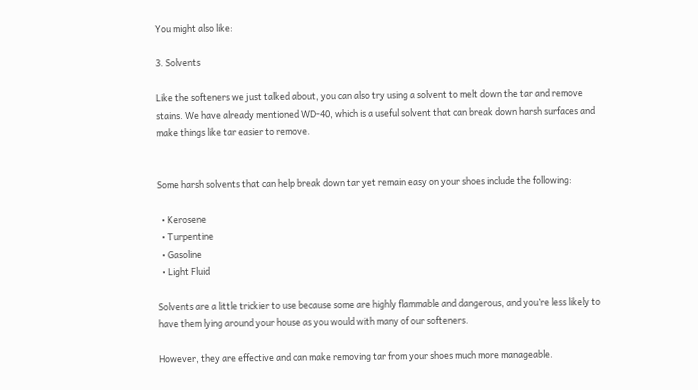You might also like:

3. Solvents

Like the softeners we just talked about, you can also try using a solvent to melt down the tar and remove stains. We have already mentioned WD-40, which is a useful solvent that can break down harsh surfaces and make things like tar easier to remove.


Some harsh solvents that can help break down tar yet remain easy on your shoes include the following:

  • Kerosene
  • Turpentine
  • Gasoline
  • Light Fluid

Solvents are a little trickier to use because some are highly flammable and dangerous, and you’re less likely to have them lying around your house as you would with many of our softeners.

However, they are effective and can make removing tar from your shoes much more manageable.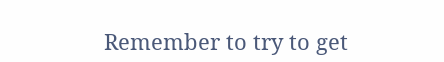Remember to try to get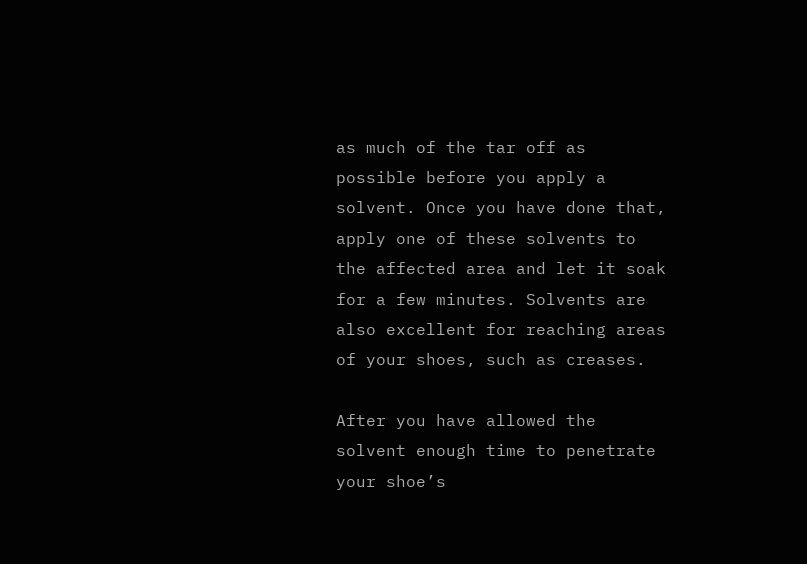as much of the tar off as possible before you apply a solvent. Once you have done that, apply one of these solvents to the affected area and let it soak for a few minutes. Solvents are also excellent for reaching areas of your shoes, such as creases.

After you have allowed the solvent enough time to penetrate your shoe’s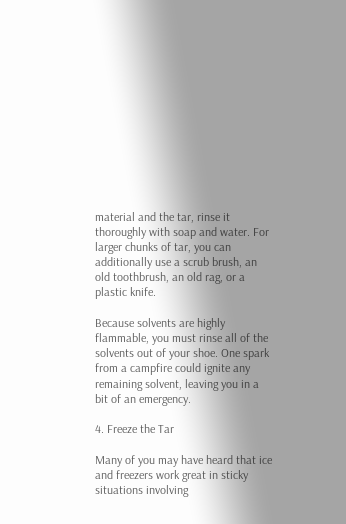material and the tar, rinse it thoroughly with soap and water. For larger chunks of tar, you can additionally use a scrub brush, an old toothbrush, an old rag, or a plastic knife.

Because solvents are highly flammable, you must rinse all of the solvents out of your shoe. One spark from a campfire could ignite any remaining solvent, leaving you in a bit of an emergency.

4. Freeze the Tar

Many of you may have heard that ice and freezers work great in sticky situations involving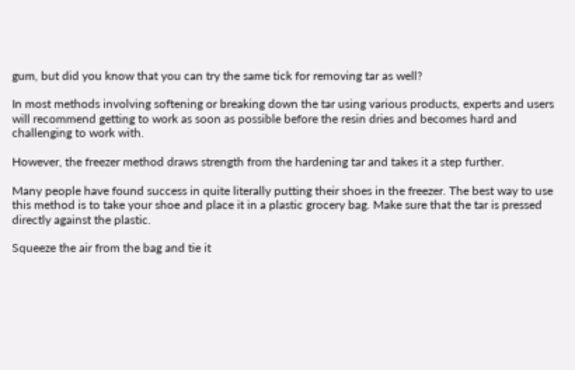gum, but did you know that you can try the same tick for removing tar as well?

In most methods involving softening or breaking down the tar using various products, experts and users will recommend getting to work as soon as possible before the resin dries and becomes hard and challenging to work with.

However, the freezer method draws strength from the hardening tar and takes it a step further.

Many people have found success in quite literally putting their shoes in the freezer. The best way to use this method is to take your shoe and place it in a plastic grocery bag. Make sure that the tar is pressed directly against the plastic.

Squeeze the air from the bag and tie it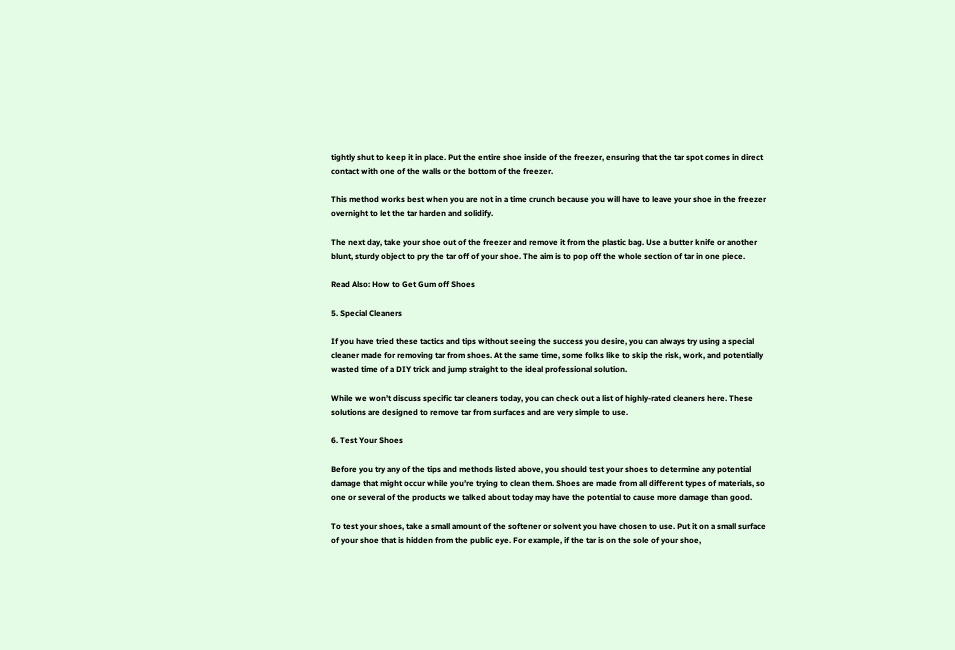tightly shut to keep it in place. Put the entire shoe inside of the freezer, ensuring that the tar spot comes in direct contact with one of the walls or the bottom of the freezer.

This method works best when you are not in a time crunch because you will have to leave your shoe in the freezer overnight to let the tar harden and solidify.

The next day, take your shoe out of the freezer and remove it from the plastic bag. Use a butter knife or another blunt, sturdy object to pry the tar off of your shoe. The aim is to pop off the whole section of tar in one piece.

Read Also: How to Get Gum off Shoes

5. Special Cleaners

If you have tried these tactics and tips without seeing the success you desire, you can always try using a special cleaner made for removing tar from shoes. At the same time, some folks like to skip the risk, work, and potentially wasted time of a DIY trick and jump straight to the ideal professional solution.

While we won’t discuss specific tar cleaners today, you can check out a list of highly-rated cleaners here. These solutions are designed to remove tar from surfaces and are very simple to use.

6. Test Your Shoes

Before you try any of the tips and methods listed above, you should test your shoes to determine any potential damage that might occur while you’re trying to clean them. Shoes are made from all different types of materials, so one or several of the products we talked about today may have the potential to cause more damage than good.

To test your shoes, take a small amount of the softener or solvent you have chosen to use. Put it on a small surface of your shoe that is hidden from the public eye. For example, if the tar is on the sole of your shoe,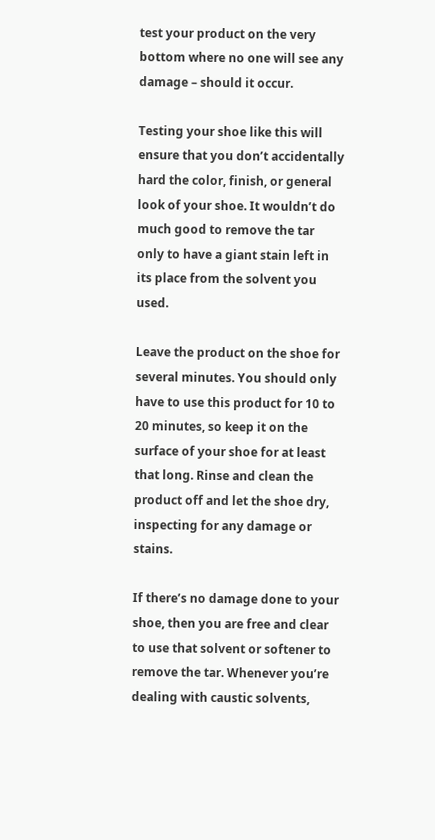test your product on the very bottom where no one will see any damage – should it occur.

Testing your shoe like this will ensure that you don’t accidentally hard the color, finish, or general look of your shoe. It wouldn’t do much good to remove the tar only to have a giant stain left in its place from the solvent you used.

Leave the product on the shoe for several minutes. You should only have to use this product for 10 to 20 minutes, so keep it on the surface of your shoe for at least that long. Rinse and clean the product off and let the shoe dry, inspecting for any damage or stains.

If there’s no damage done to your shoe, then you are free and clear to use that solvent or softener to remove the tar. Whenever you’re dealing with caustic solvents,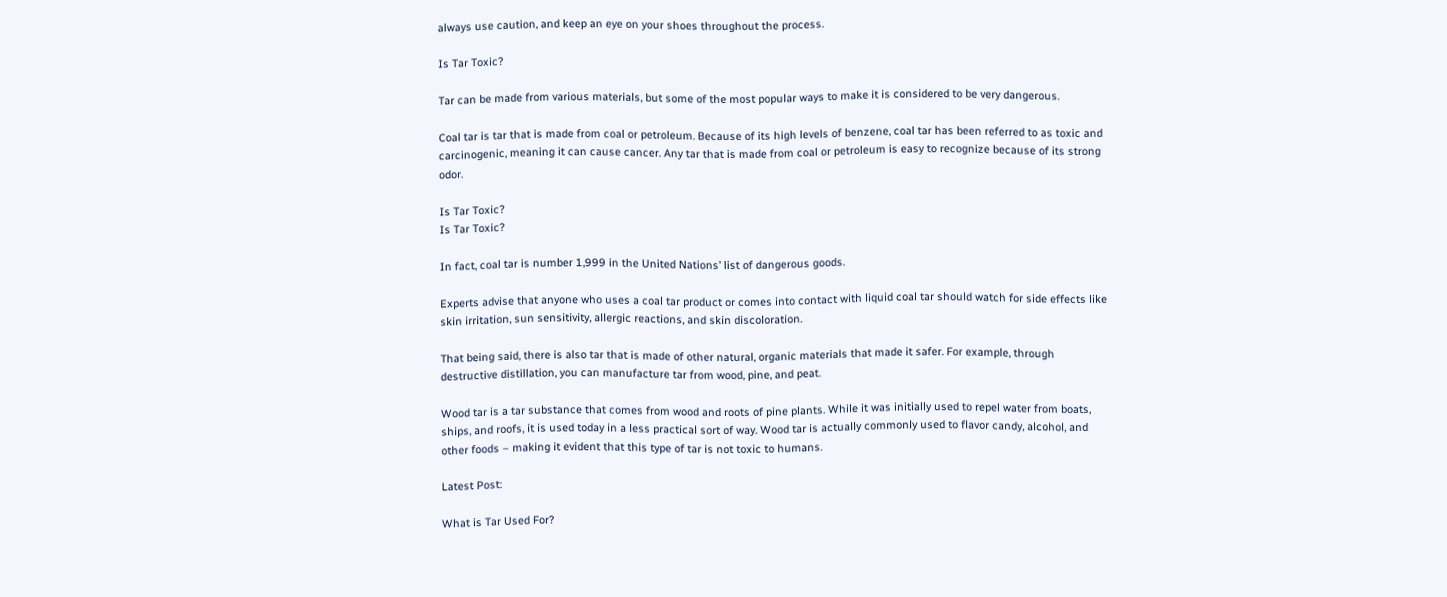always use caution, and keep an eye on your shoes throughout the process.

Is Tar Toxic?

Tar can be made from various materials, but some of the most popular ways to make it is considered to be very dangerous.

Coal tar is tar that is made from coal or petroleum. Because of its high levels of benzene, coal tar has been referred to as toxic and carcinogenic, meaning it can cause cancer. Any tar that is made from coal or petroleum is easy to recognize because of its strong odor.

Is Tar Toxic?
Is Tar Toxic?

In fact, coal tar is number 1,999 in the United Nations’ list of dangerous goods.

Experts advise that anyone who uses a coal tar product or comes into contact with liquid coal tar should watch for side effects like skin irritation, sun sensitivity, allergic reactions, and skin discoloration.

That being said, there is also tar that is made of other natural, organic materials that made it safer. For example, through destructive distillation, you can manufacture tar from wood, pine, and peat.

Wood tar is a tar substance that comes from wood and roots of pine plants. While it was initially used to repel water from boats, ships, and roofs, it is used today in a less practical sort of way. Wood tar is actually commonly used to flavor candy, alcohol, and other foods – making it evident that this type of tar is not toxic to humans.

Latest Post:

What is Tar Used For?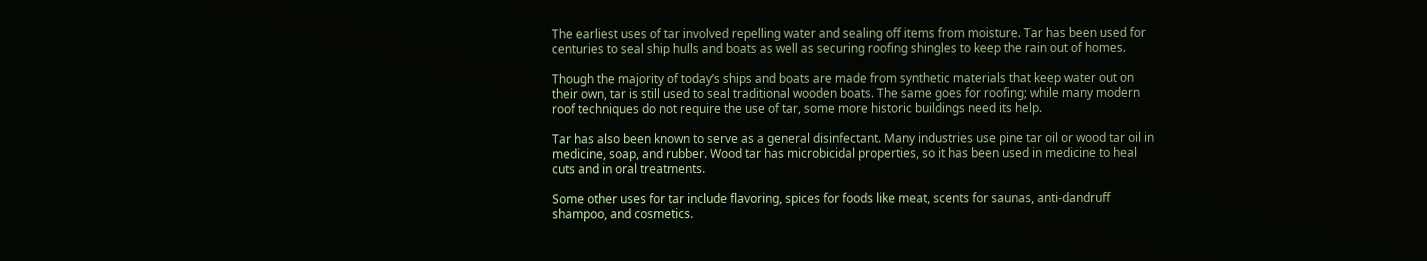The earliest uses of tar involved repelling water and sealing off items from moisture. Tar has been used for centuries to seal ship hulls and boats as well as securing roofing shingles to keep the rain out of homes.

Though the majority of today’s ships and boats are made from synthetic materials that keep water out on their own, tar is still used to seal traditional wooden boats. The same goes for roofing; while many modern roof techniques do not require the use of tar, some more historic buildings need its help.

Tar has also been known to serve as a general disinfectant. Many industries use pine tar oil or wood tar oil in medicine, soap, and rubber. Wood tar has microbicidal properties, so it has been used in medicine to heal cuts and in oral treatments.

Some other uses for tar include flavoring, spices for foods like meat, scents for saunas, anti-dandruff shampoo, and cosmetics.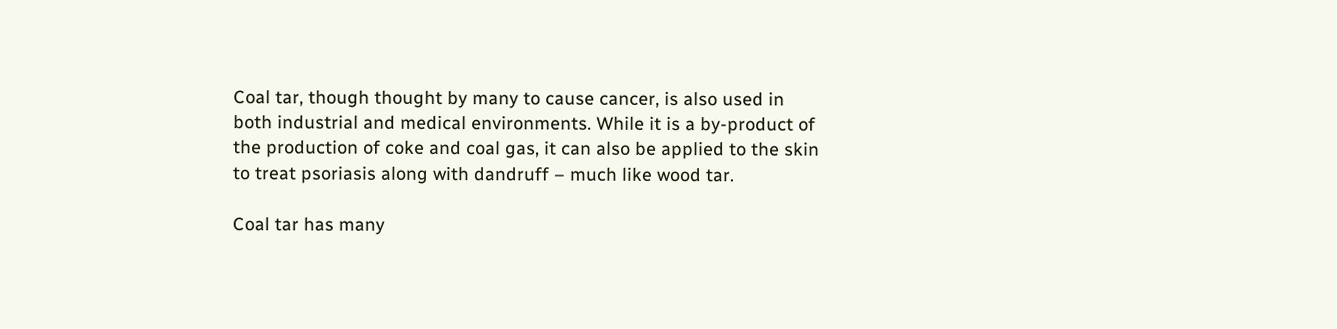Coal tar, though thought by many to cause cancer, is also used in both industrial and medical environments. While it is a by-product of the production of coke and coal gas, it can also be applied to the skin to treat psoriasis along with dandruff – much like wood tar.

Coal tar has many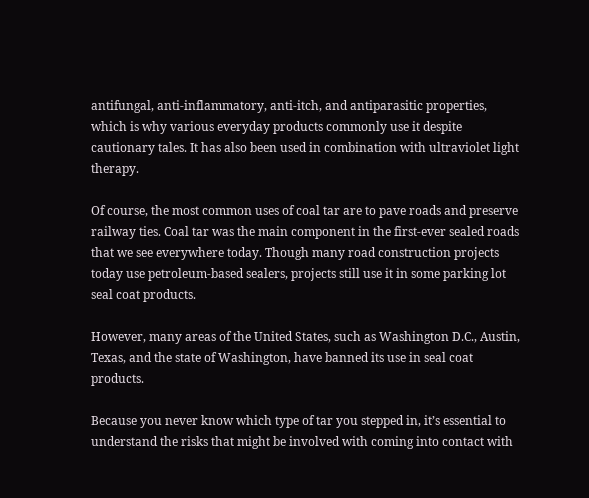antifungal, anti-inflammatory, anti-itch, and antiparasitic properties, which is why various everyday products commonly use it despite cautionary tales. It has also been used in combination with ultraviolet light therapy.

Of course, the most common uses of coal tar are to pave roads and preserve railway ties. Coal tar was the main component in the first-ever sealed roads that we see everywhere today. Though many road construction projects today use petroleum-based sealers, projects still use it in some parking lot seal coat products.

However, many areas of the United States, such as Washington D.C., Austin, Texas, and the state of Washington, have banned its use in seal coat products.

Because you never know which type of tar you stepped in, it’s essential to understand the risks that might be involved with coming into contact with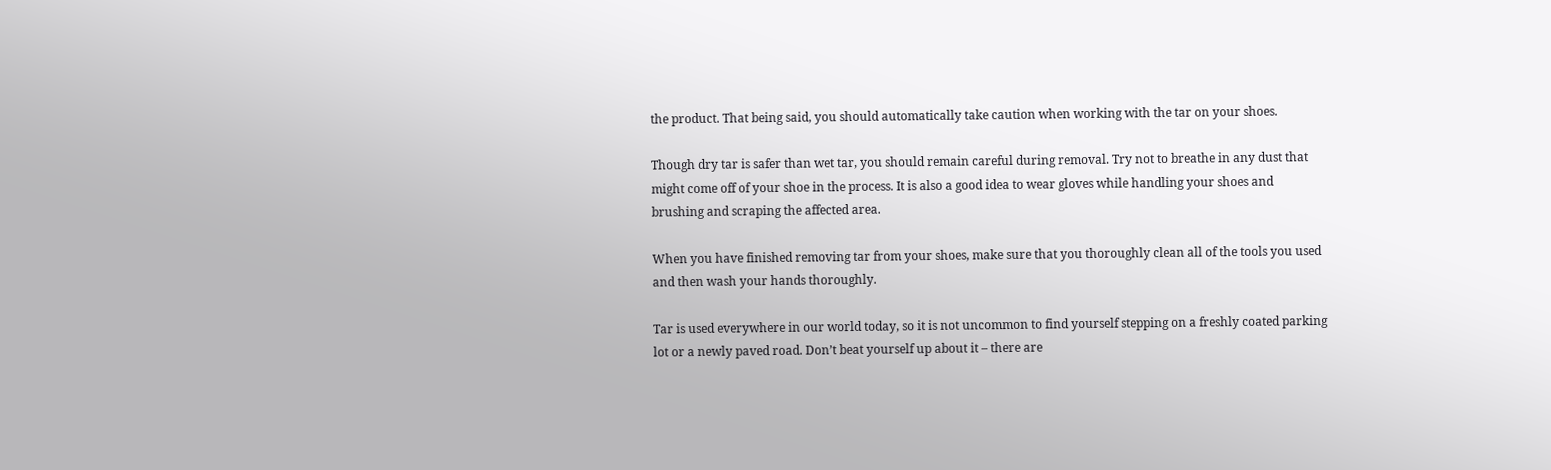the product. That being said, you should automatically take caution when working with the tar on your shoes.

Though dry tar is safer than wet tar, you should remain careful during removal. Try not to breathe in any dust that might come off of your shoe in the process. It is also a good idea to wear gloves while handling your shoes and brushing and scraping the affected area.

When you have finished removing tar from your shoes, make sure that you thoroughly clean all of the tools you used and then wash your hands thoroughly.

Tar is used everywhere in our world today, so it is not uncommon to find yourself stepping on a freshly coated parking lot or a newly paved road. Don’t beat yourself up about it – there are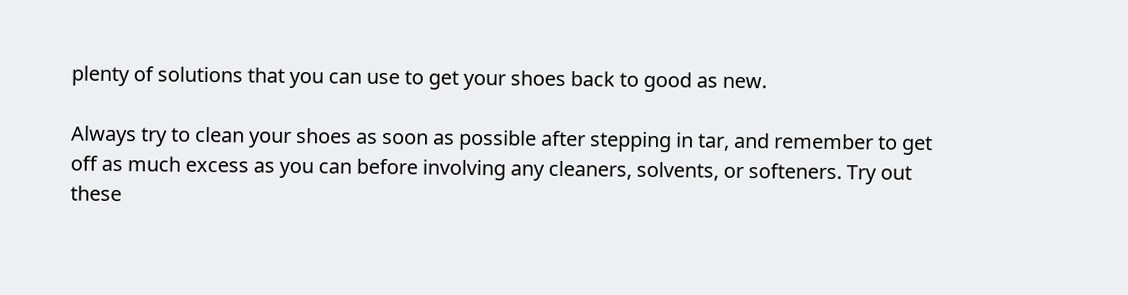plenty of solutions that you can use to get your shoes back to good as new.

Always try to clean your shoes as soon as possible after stepping in tar, and remember to get off as much excess as you can before involving any cleaners, solvents, or softeners. Try out these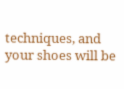techniques, and your shoes will be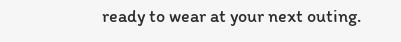ready to wear at your next outing.